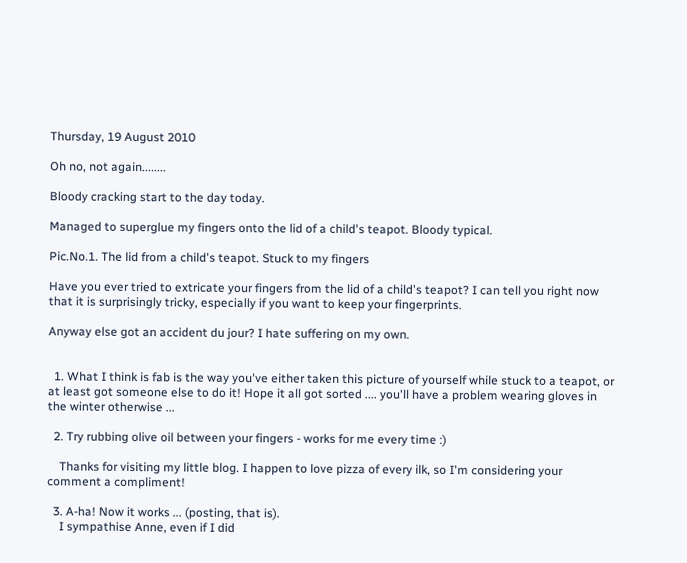Thursday, 19 August 2010

Oh no, not again........

Bloody cracking start to the day today.

Managed to superglue my fingers onto the lid of a child's teapot. Bloody typical.

Pic.No.1. The lid from a child's teapot. Stuck to my fingers

Have you ever tried to extricate your fingers from the lid of a child's teapot? I can tell you right now that it is surprisingly tricky, especially if you want to keep your fingerprints.

Anyway else got an accident du jour? I hate suffering on my own.


  1. What I think is fab is the way you've either taken this picture of yourself while stuck to a teapot, or at least got someone else to do it! Hope it all got sorted .... you'll have a problem wearing gloves in the winter otherwise ...

  2. Try rubbing olive oil between your fingers - works for me every time :)

    Thanks for visiting my little blog. I happen to love pizza of every ilk, so I'm considering your comment a compliment!

  3. A-ha! Now it works ... (posting, that is).
    I sympathise Anne, even if I did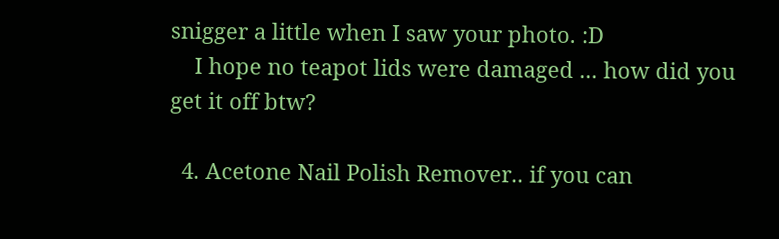snigger a little when I saw your photo. :D
    I hope no teapot lids were damaged ... how did you get it off btw?

  4. Acetone Nail Polish Remover.. if you can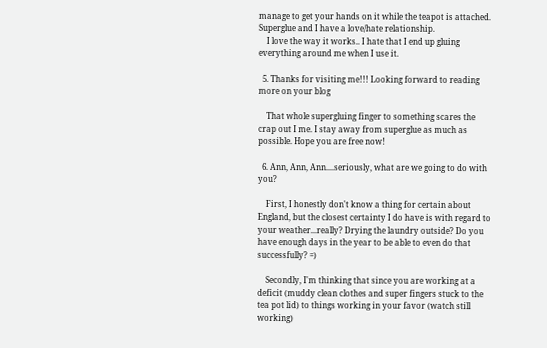manage to get your hands on it while the teapot is attached. Superglue and I have a love/hate relationship.
    I love the way it works.. I hate that I end up gluing everything around me when I use it.

  5. Thanks for visiting me!!! Looking forward to reading more on your blog

    That whole supergluing finger to something scares the crap out I me. I stay away from superglue as much as possible. Hope you are free now!

  6. Ann, Ann, Ann....seriously, what are we going to do with you?

    First, I honestly don't know a thing for certain about England, but the closest certainty I do have is with regard to your weather...really? Drying the laundry outside? Do you have enough days in the year to be able to even do that successfully? =)

    Secondly, I'm thinking that since you are working at a deficit (muddy clean clothes and super fingers stuck to the tea pot lid) to things working in your favor (watch still working)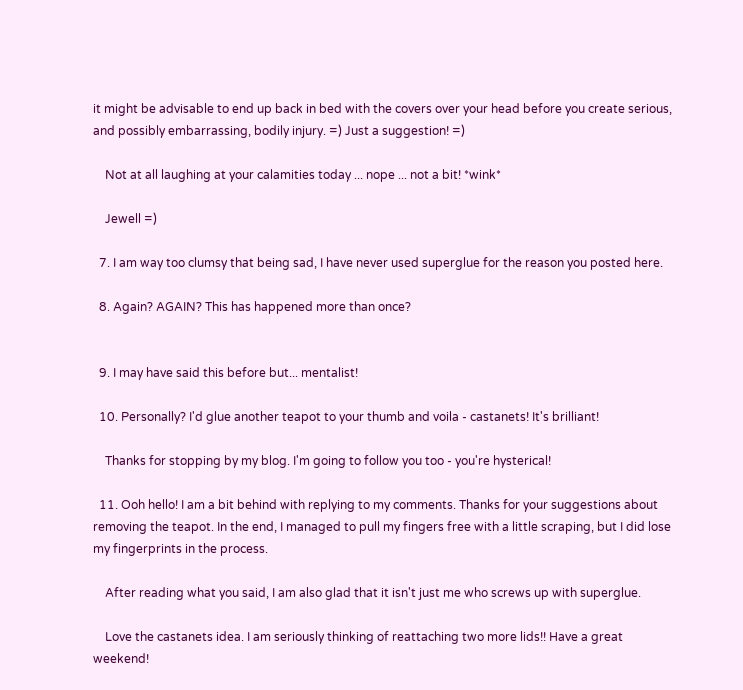it might be advisable to end up back in bed with the covers over your head before you create serious, and possibly embarrassing, bodily injury. =) Just a suggestion! =)

    Not at all laughing at your calamities today ... nope ... not a bit! *wink*

    Jewell =)

  7. I am way too clumsy that being sad, I have never used superglue for the reason you posted here.

  8. Again? AGAIN? This has happened more than once?


  9. I may have said this before but... mentalist!

  10. Personally? I'd glue another teapot to your thumb and voila - castanets! It's brilliant!

    Thanks for stopping by my blog. I'm going to follow you too - you're hysterical!

  11. Ooh hello! I am a bit behind with replying to my comments. Thanks for your suggestions about removing the teapot. In the end, I managed to pull my fingers free with a little scraping, but I did lose my fingerprints in the process.

    After reading what you said, I am also glad that it isn't just me who screws up with superglue.

    Love the castanets idea. I am seriously thinking of reattaching two more lids!! Have a great weekend!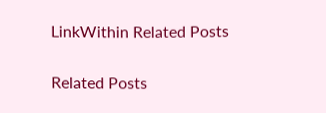LinkWithin Related Posts

Related Posts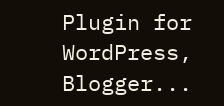Plugin for WordPress, Blogger...